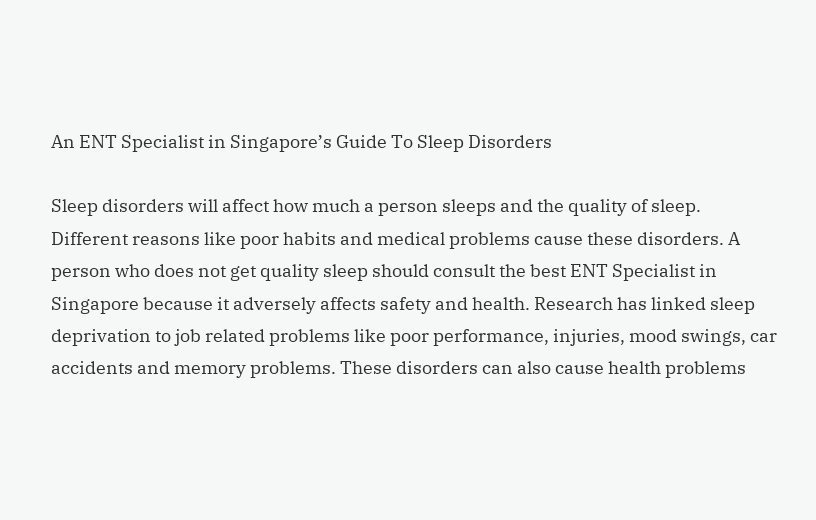An ENT Specialist in Singapore’s Guide To Sleep Disorders

Sleep disorders will affect how much a person sleeps and the quality of sleep. Different reasons like poor habits and medical problems cause these disorders. A person who does not get quality sleep should consult the best ENT Specialist in Singapore because it adversely affects safety and health. Research has linked sleep deprivation to job related problems like poor performance, injuries, mood swings, car accidents and memory problems. These disorders can also cause health problems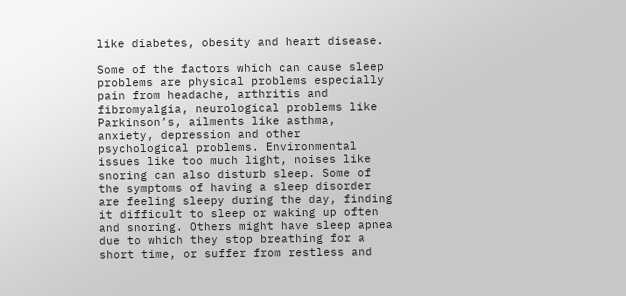like diabetes, obesity and heart disease.

Some of the factors which can cause sleep problems are physical problems especially pain from headache, arthritis and fibromyalgia, neurological problems like Parkinson’s, ailments like asthma, anxiety, depression and other psychological problems. Environmental issues like too much light, noises like snoring can also disturb sleep. Some of the symptoms of having a sleep disorder are feeling sleepy during the day, finding it difficult to sleep or waking up often and snoring. Others might have sleep apnea due to which they stop breathing for a short time, or suffer from restless and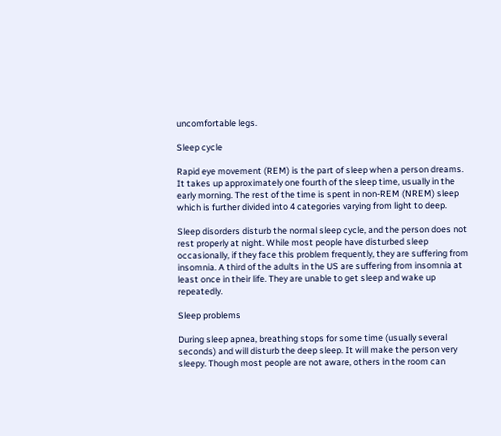uncomfortable legs.

Sleep cycle

Rapid eye movement (REM) is the part of sleep when a person dreams. It takes up approximately one fourth of the sleep time, usually in the early morning. The rest of the time is spent in non-REM (NREM) sleep which is further divided into 4 categories varying from light to deep.

Sleep disorders disturb the normal sleep cycle, and the person does not rest properly at night. While most people have disturbed sleep occasionally, if they face this problem frequently, they are suffering from insomnia. A third of the adults in the US are suffering from insomnia at least once in their life. They are unable to get sleep and wake up repeatedly.

Sleep problems

During sleep apnea, breathing stops for some time (usually several seconds) and will disturb the deep sleep. It will make the person very sleepy. Though most people are not aware, others in the room can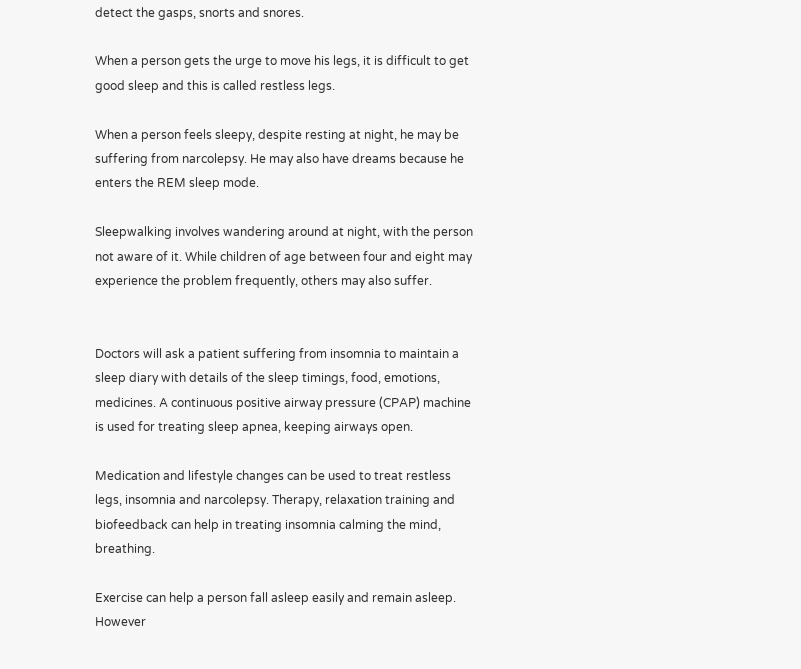detect the gasps, snorts and snores.

When a person gets the urge to move his legs, it is difficult to get good sleep and this is called restless legs.

When a person feels sleepy, despite resting at night, he may be suffering from narcolepsy. He may also have dreams because he enters the REM sleep mode.

Sleepwalking involves wandering around at night, with the person not aware of it. While children of age between four and eight may experience the problem frequently, others may also suffer.


Doctors will ask a patient suffering from insomnia to maintain a sleep diary with details of the sleep timings, food, emotions, medicines. A continuous positive airway pressure (CPAP) machine is used for treating sleep apnea, keeping airways open.

Medication and lifestyle changes can be used to treat restless legs, insomnia and narcolepsy. Therapy, relaxation training and biofeedback can help in treating insomnia calming the mind, breathing.

Exercise can help a person fall asleep easily and remain asleep. However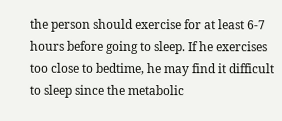the person should exercise for at least 6-7 hours before going to sleep. If he exercises too close to bedtime, he may find it difficult to sleep since the metabolic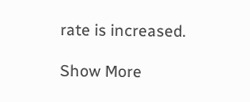rate is increased.

Show More